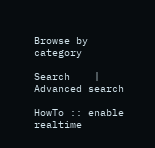Browse by category

Search    |    Advanced search

HowTo :: enable realtime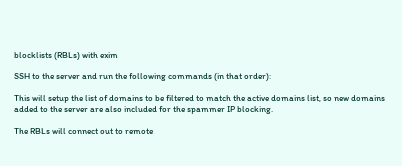blocklists (RBLs) with exim

SSH to the server and run the following commands (in that order):

This will setup the list of domains to be filtered to match the active domains list, so new domains added to the server are also included for the spammer IP blocking.

The RBLs will connect out to remote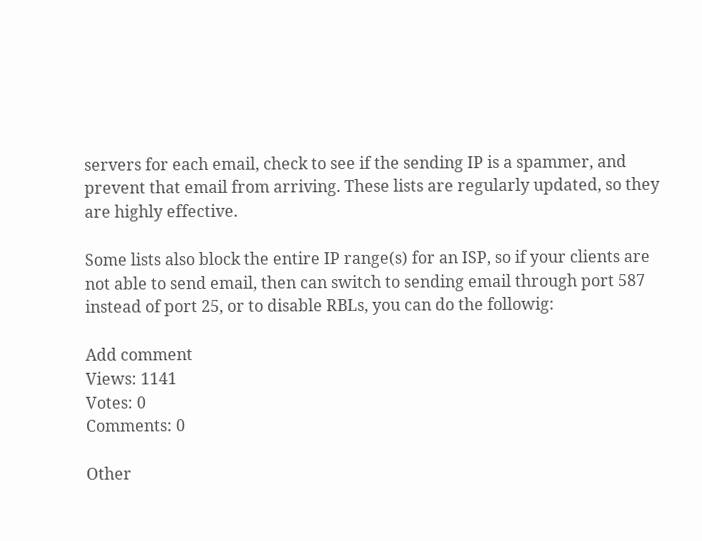servers for each email, check to see if the sending IP is a spammer, and prevent that email from arriving. These lists are regularly updated, so they are highly effective.

Some lists also block the entire IP range(s) for an ISP, so if your clients are not able to send email, then can switch to sending email through port 587 instead of port 25, or to disable RBLs, you can do the followig:

Add comment
Views: 1141
Votes: 0
Comments: 0

Other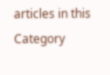articles in this Category